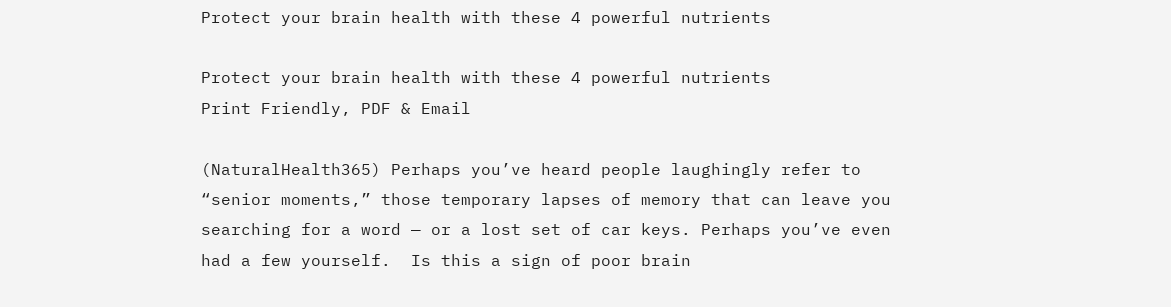Protect your brain health with these 4 powerful nutrients

Protect your brain health with these 4 powerful nutrients
Print Friendly, PDF & Email

(NaturalHealth365) Perhaps you’ve heard people laughingly refer to “senior moments,” those temporary lapses of memory that can leave you searching for a word — or a lost set of car keys. Perhaps you’ve even had a few yourself.  Is this a sign of poor brain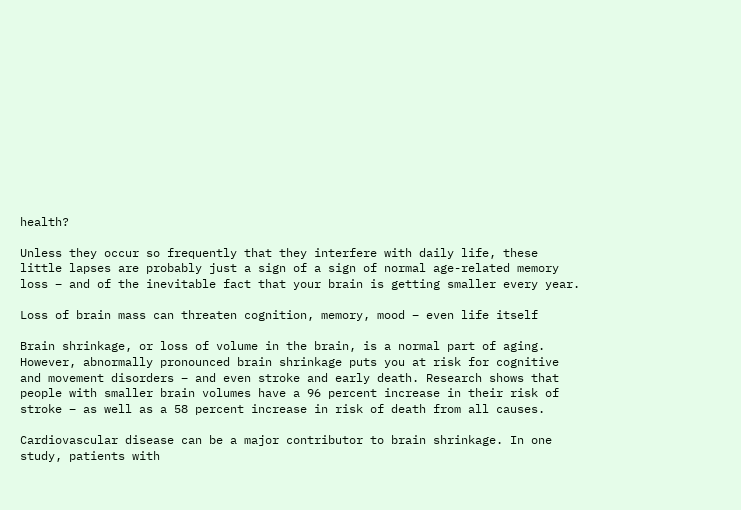health?

Unless they occur so frequently that they interfere with daily life, these little lapses are probably just a sign of a sign of normal age-related memory loss – and of the inevitable fact that your brain is getting smaller every year.

Loss of brain mass can threaten cognition, memory, mood – even life itself

Brain shrinkage, or loss of volume in the brain, is a normal part of aging. However, abnormally pronounced brain shrinkage puts you at risk for cognitive and movement disorders – and even stroke and early death. Research shows that people with smaller brain volumes have a 96 percent increase in their risk of stroke – as well as a 58 percent increase in risk of death from all causes.

Cardiovascular disease can be a major contributor to brain shrinkage. In one study, patients with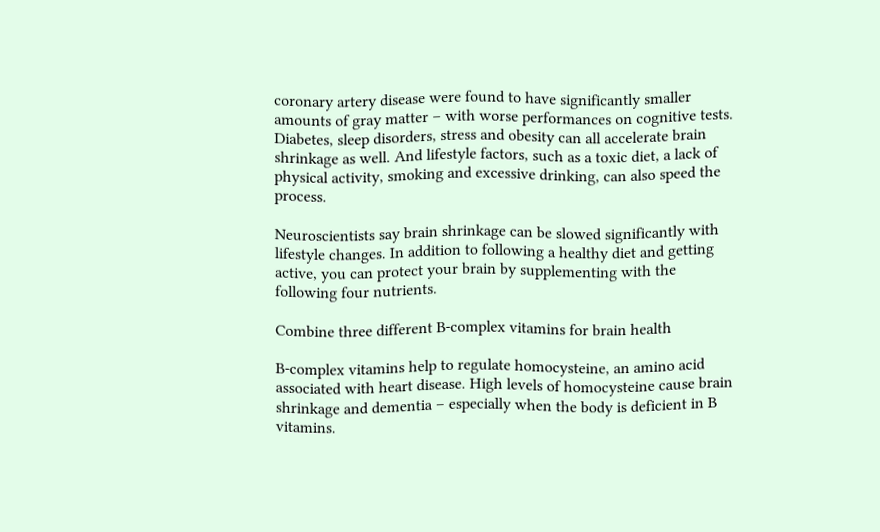coronary artery disease were found to have significantly smaller amounts of gray matter – with worse performances on cognitive tests. Diabetes, sleep disorders, stress and obesity can all accelerate brain shrinkage as well. And lifestyle factors, such as a toxic diet, a lack of physical activity, smoking and excessive drinking, can also speed the process.

Neuroscientists say brain shrinkage can be slowed significantly with lifestyle changes. In addition to following a healthy diet and getting active, you can protect your brain by supplementing with the following four nutrients.

Combine three different B-complex vitamins for brain health

B-complex vitamins help to regulate homocysteine, an amino acid associated with heart disease. High levels of homocysteine cause brain shrinkage and dementia – especially when the body is deficient in B vitamins.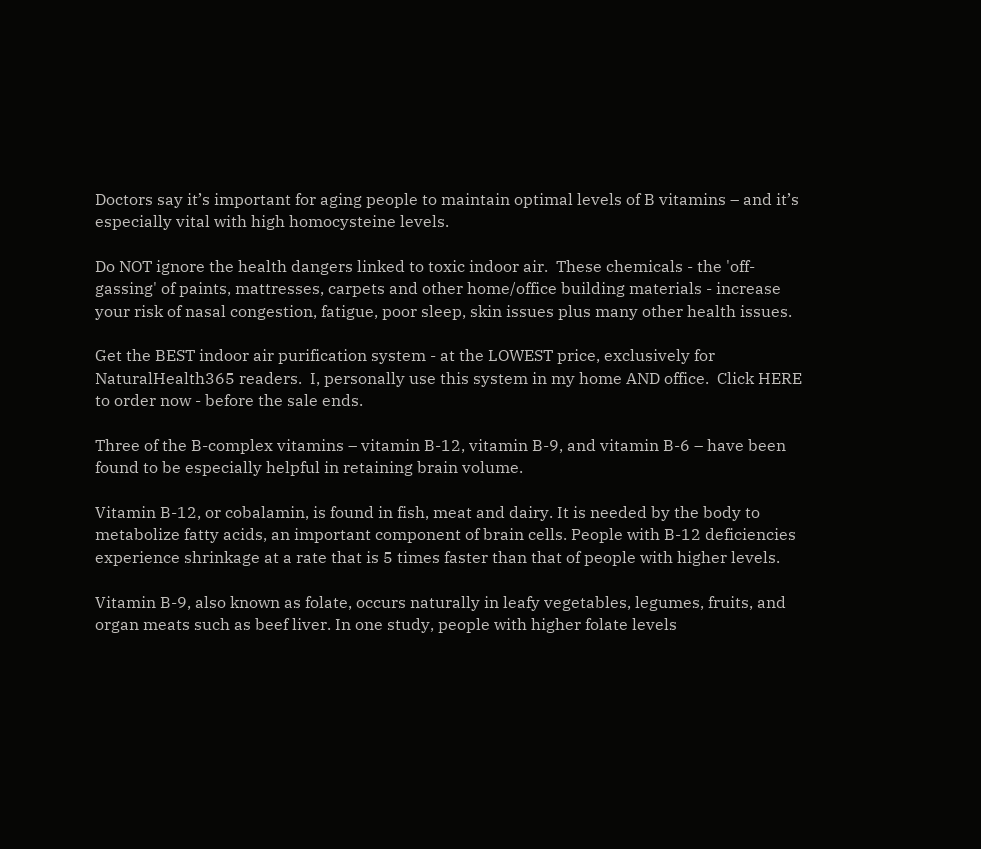Doctors say it’s important for aging people to maintain optimal levels of B vitamins – and it’s especially vital with high homocysteine levels.

Do NOT ignore the health dangers linked to toxic indoor air.  These chemicals - the 'off-gassing' of paints, mattresses, carpets and other home/office building materials - increase your risk of nasal congestion, fatigue, poor sleep, skin issues plus many other health issues.

Get the BEST indoor air purification system - at the LOWEST price, exclusively for NaturalHealth365 readers.  I, personally use this system in my home AND office.  Click HERE to order now - before the sale ends.

Three of the B-complex vitamins – vitamin B-12, vitamin B-9, and vitamin B-6 – have been found to be especially helpful in retaining brain volume.

Vitamin B-12, or cobalamin, is found in fish, meat and dairy. It is needed by the body to metabolize fatty acids, an important component of brain cells. People with B-12 deficiencies experience shrinkage at a rate that is 5 times faster than that of people with higher levels.

Vitamin B-9, also known as folate, occurs naturally in leafy vegetables, legumes, fruits, and organ meats such as beef liver. In one study, people with higher folate levels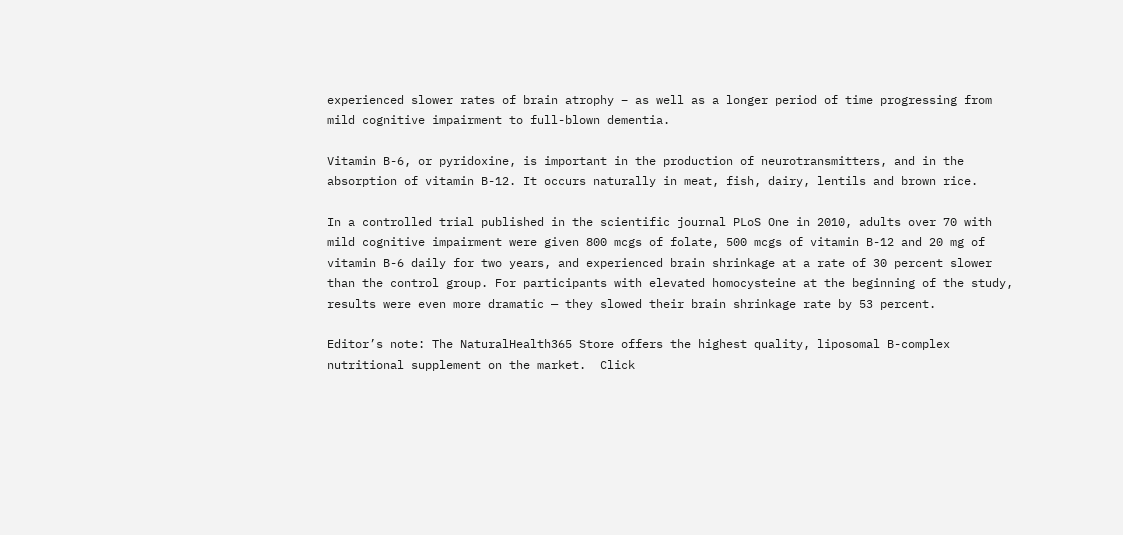experienced slower rates of brain atrophy – as well as a longer period of time progressing from mild cognitive impairment to full-blown dementia.

Vitamin B-6, or pyridoxine, is important in the production of neurotransmitters, and in the absorption of vitamin B-12. It occurs naturally in meat, fish, dairy, lentils and brown rice.

In a controlled trial published in the scientific journal PLoS One in 2010, adults over 70 with mild cognitive impairment were given 800 mcgs of folate, 500 mcgs of vitamin B-12 and 20 mg of vitamin B-6 daily for two years, and experienced brain shrinkage at a rate of 30 percent slower than the control group. For participants with elevated homocysteine at the beginning of the study, results were even more dramatic — they slowed their brain shrinkage rate by 53 percent.

Editor’s note: The NaturalHealth365 Store offers the highest quality, liposomal B-complex nutritional supplement on the market.  Click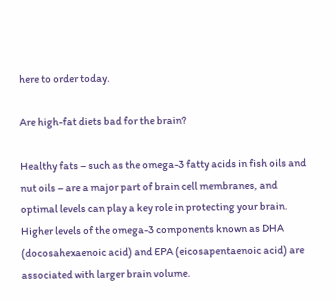here to order today.

Are high-fat diets bad for the brain?

Healthy fats – such as the omega-3 fatty acids in fish oils and nut oils – are a major part of brain cell membranes, and optimal levels can play a key role in protecting your brain. Higher levels of the omega-3 components known as DHA (docosahexaenoic acid) and EPA (eicosapentaenoic acid) are associated with larger brain volume.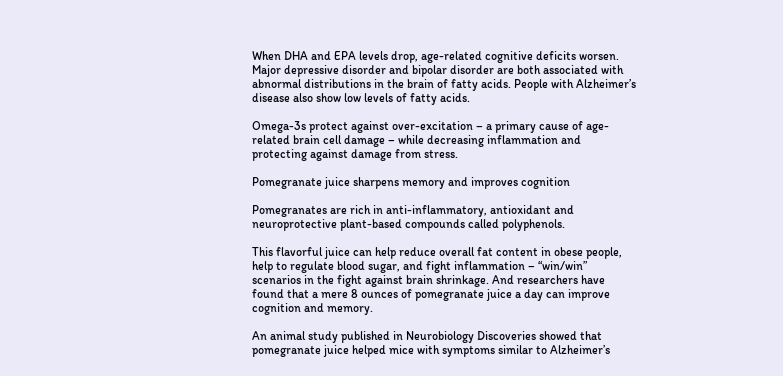When DHA and EPA levels drop, age-related cognitive deficits worsen. Major depressive disorder and bipolar disorder are both associated with abnormal distributions in the brain of fatty acids. People with Alzheimer’s disease also show low levels of fatty acids.

Omega-3s protect against over-excitation – a primary cause of age-related brain cell damage – while decreasing inflammation and protecting against damage from stress.

Pomegranate juice sharpens memory and improves cognition

Pomegranates are rich in anti-inflammatory, antioxidant and neuroprotective plant-based compounds called polyphenols.

This flavorful juice can help reduce overall fat content in obese people, help to regulate blood sugar, and fight inflammation – “win/win” scenarios in the fight against brain shrinkage. And researchers have found that a mere 8 ounces of pomegranate juice a day can improve cognition and memory.

An animal study published in Neurobiology Discoveries showed that pomegranate juice helped mice with symptoms similar to Alzheimer’s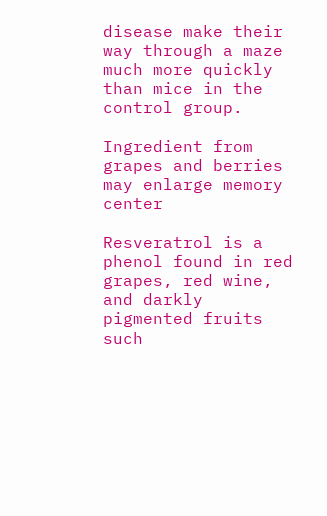disease make their way through a maze much more quickly than mice in the control group.

Ingredient from grapes and berries may enlarge memory center

Resveratrol is a phenol found in red grapes, red wine, and darkly pigmented fruits such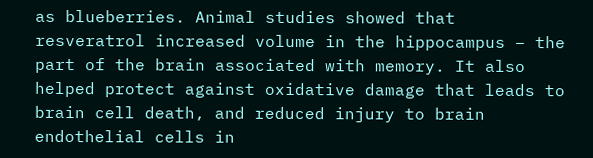as blueberries. Animal studies showed that resveratrol increased volume in the hippocampus – the part of the brain associated with memory. It also helped protect against oxidative damage that leads to brain cell death, and reduced injury to brain endothelial cells in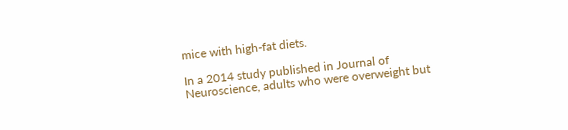mice with high-fat diets.

In a 2014 study published in Journal of Neuroscience, adults who were overweight but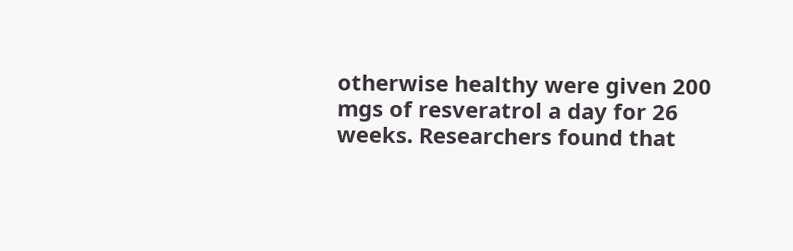otherwise healthy were given 200 mgs of resveratrol a day for 26 weeks. Researchers found that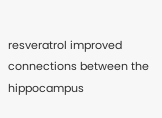resveratrol improved connections between the hippocampus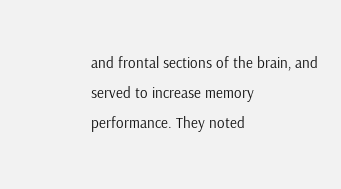and frontal sections of the brain, and served to increase memory performance. They noted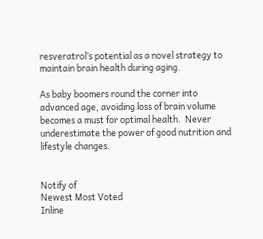resveratrol’s potential as a novel strategy to maintain brain health during aging.

As baby boomers round the corner into advanced age, avoiding loss of brain volume becomes a must for optimal health.  Never underestimate the power of good nutrition and lifestyle changes.


Notify of
Newest Most Voted
Inline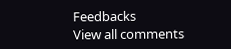Feedbacks
View all comments